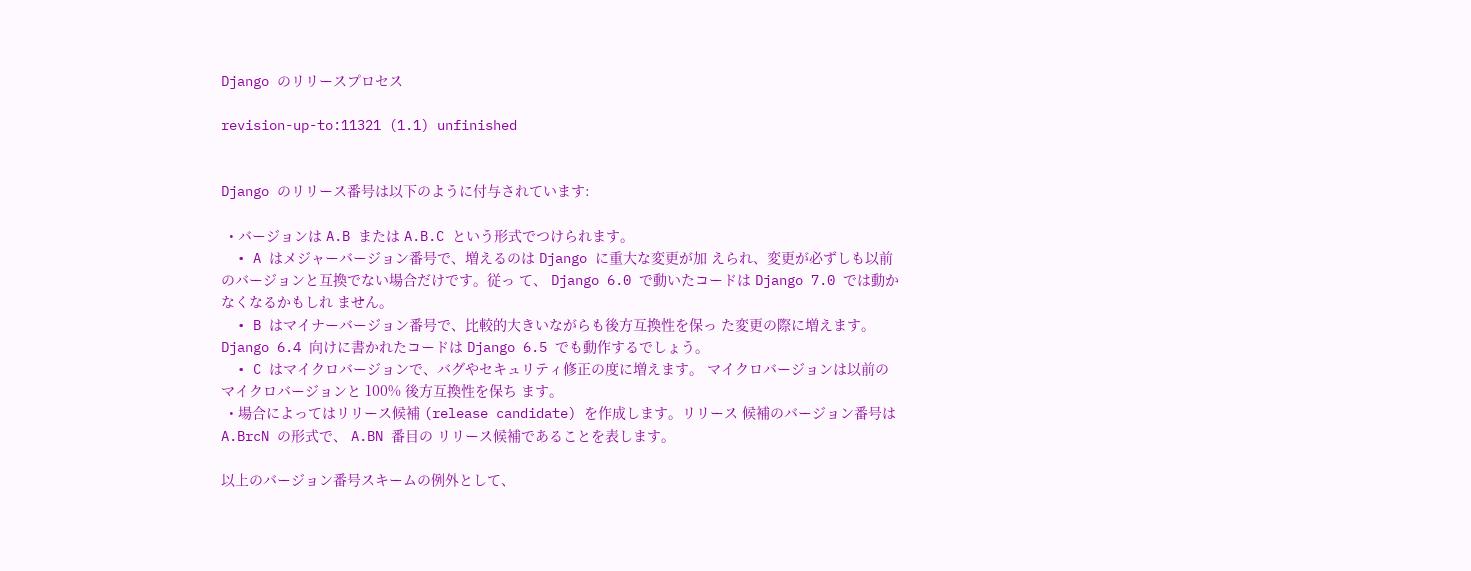Django のリリースプロセス

revision-up-to:11321 (1.1) unfinished


Django のリリース番号は以下のように付与されています:

  • バージョンは A.B または A.B.C という形式でつけられます。
  • A はメジャーバージョン番号で、増えるのは Django に重大な変更が加 えられ、変更が必ずしも以前のバージョンと互換でない場合だけです。従っ て、 Django 6.0 で動いたコードは Django 7.0 では動かなくなるかもしれ ません。
  • B はマイナーバージョン番号で、比較的大きいながらも後方互換性を保っ た変更の際に増えます。 Django 6.4 向けに書かれたコードは Django 6.5 でも動作するでしょう。
  • C はマイクロバージョンで、バグやセキュリティ修正の度に増えます。 マイクロバージョンは以前のマイクロバージョンと 100% 後方互換性を保ち ます。
  • 場合によってはリリース候補 (release candidate) を作成します。リリース 候補のバージョン番号は A.BrcN の形式で、 A.BN 番目の リリース候補であることを表します。

以上のバージョン番号スキームの例外として、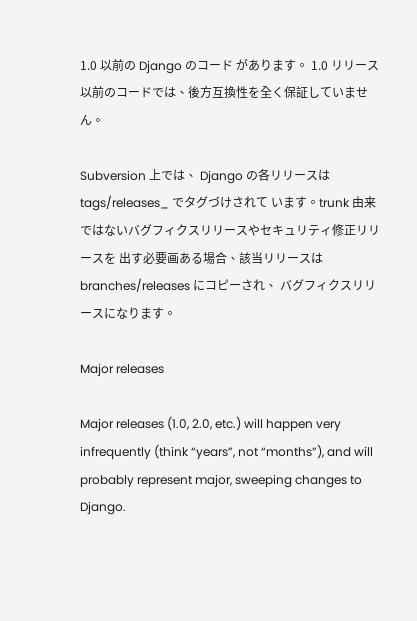1.0 以前の Django のコード があります。 1.0 リリース以前のコードでは、後方互換性を全く保証していません。

Subversion 上では、 Django の各リリースは tags/releases_ でタグづけされて います。trunk 由来ではないバグフィクスリリースやセキュリティ修正リリースを 出す必要画ある場合、該当リリースは branches/releases にコピーされ、 バグフィクスリリースになります。

Major releases

Major releases (1.0, 2.0, etc.) will happen very infrequently (think “years”, not “months”), and will probably represent major, sweeping changes to Django.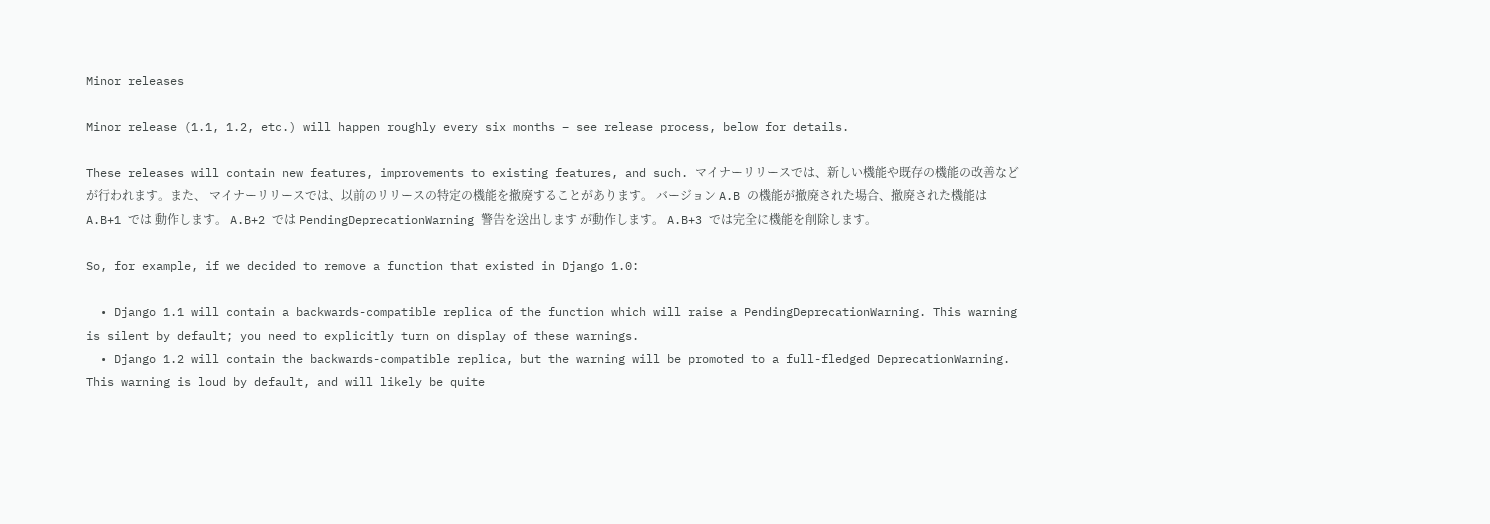Minor releases

Minor release (1.1, 1.2, etc.) will happen roughly every six months – see release process, below for details.

These releases will contain new features, improvements to existing features, and such. マイナーリリースでは、新しい機能や既存の機能の改善などが行われます。また、 マイナーリリースでは、以前のリリースの特定の機能を撤廃することがあります。 バージョン A.B の機能が撤廃された場合、撤廃された機能は A.B+1 では 動作します。 A.B+2 では PendingDeprecationWarning 警告を送出します が動作します。 A.B+3 では完全に機能を削除します。

So, for example, if we decided to remove a function that existed in Django 1.0:

  • Django 1.1 will contain a backwards-compatible replica of the function which will raise a PendingDeprecationWarning. This warning is silent by default; you need to explicitly turn on display of these warnings.
  • Django 1.2 will contain the backwards-compatible replica, but the warning will be promoted to a full-fledged DeprecationWarning. This warning is loud by default, and will likely be quite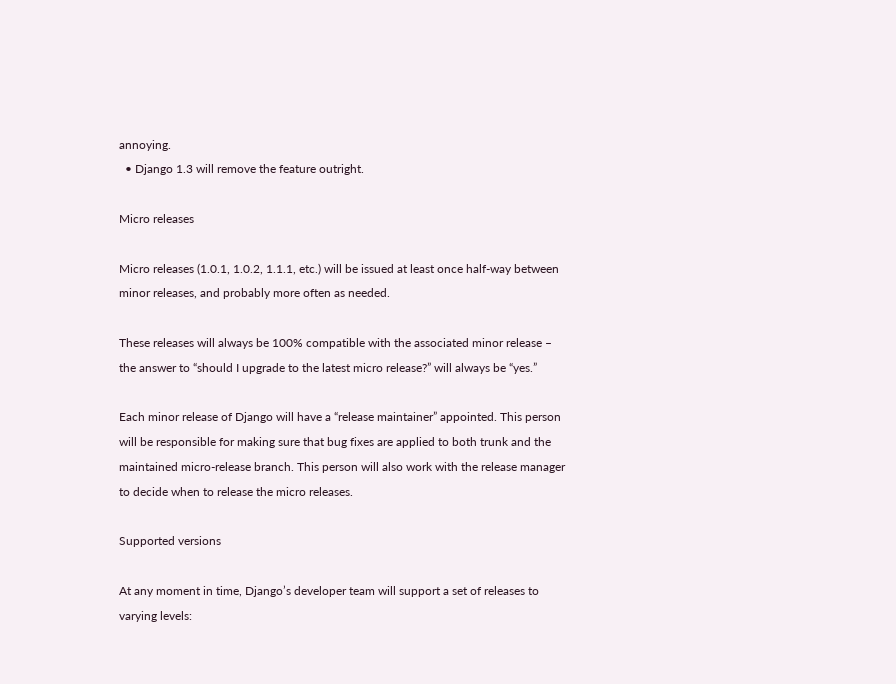annoying.
  • Django 1.3 will remove the feature outright.

Micro releases

Micro releases (1.0.1, 1.0.2, 1.1.1, etc.) will be issued at least once half-way between minor releases, and probably more often as needed.

These releases will always be 100% compatible with the associated minor release – the answer to “should I upgrade to the latest micro release?” will always be “yes.”

Each minor release of Django will have a “release maintainer” appointed. This person will be responsible for making sure that bug fixes are applied to both trunk and the maintained micro-release branch. This person will also work with the release manager to decide when to release the micro releases.

Supported versions

At any moment in time, Django’s developer team will support a set of releases to varying levels: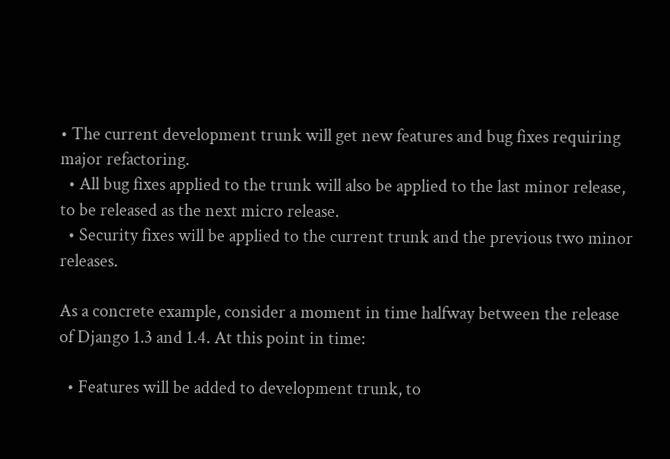• The current development trunk will get new features and bug fixes requiring major refactoring.
  • All bug fixes applied to the trunk will also be applied to the last minor release, to be released as the next micro release.
  • Security fixes will be applied to the current trunk and the previous two minor releases.

As a concrete example, consider a moment in time halfway between the release of Django 1.3 and 1.4. At this point in time:

  • Features will be added to development trunk, to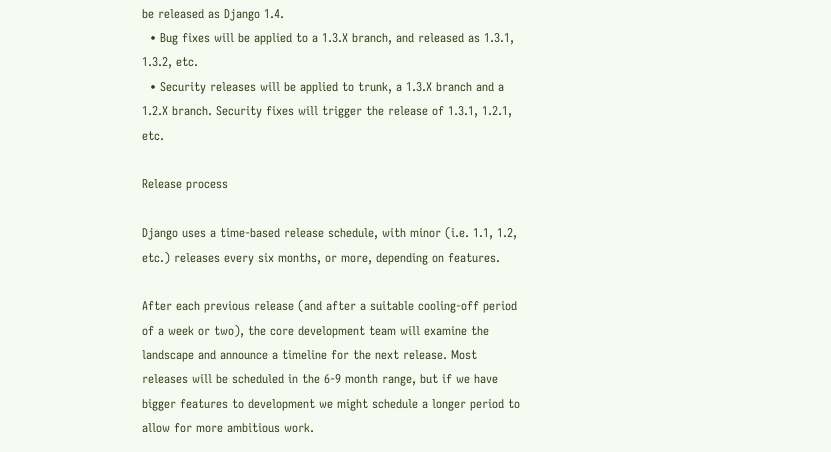be released as Django 1.4.
  • Bug fixes will be applied to a 1.3.X branch, and released as 1.3.1, 1.3.2, etc.
  • Security releases will be applied to trunk, a 1.3.X branch and a 1.2.X branch. Security fixes will trigger the release of 1.3.1, 1.2.1, etc.

Release process

Django uses a time-based release schedule, with minor (i.e. 1.1, 1.2, etc.) releases every six months, or more, depending on features.

After each previous release (and after a suitable cooling-off period of a week or two), the core development team will examine the landscape and announce a timeline for the next release. Most releases will be scheduled in the 6-9 month range, but if we have bigger features to development we might schedule a longer period to allow for more ambitious work.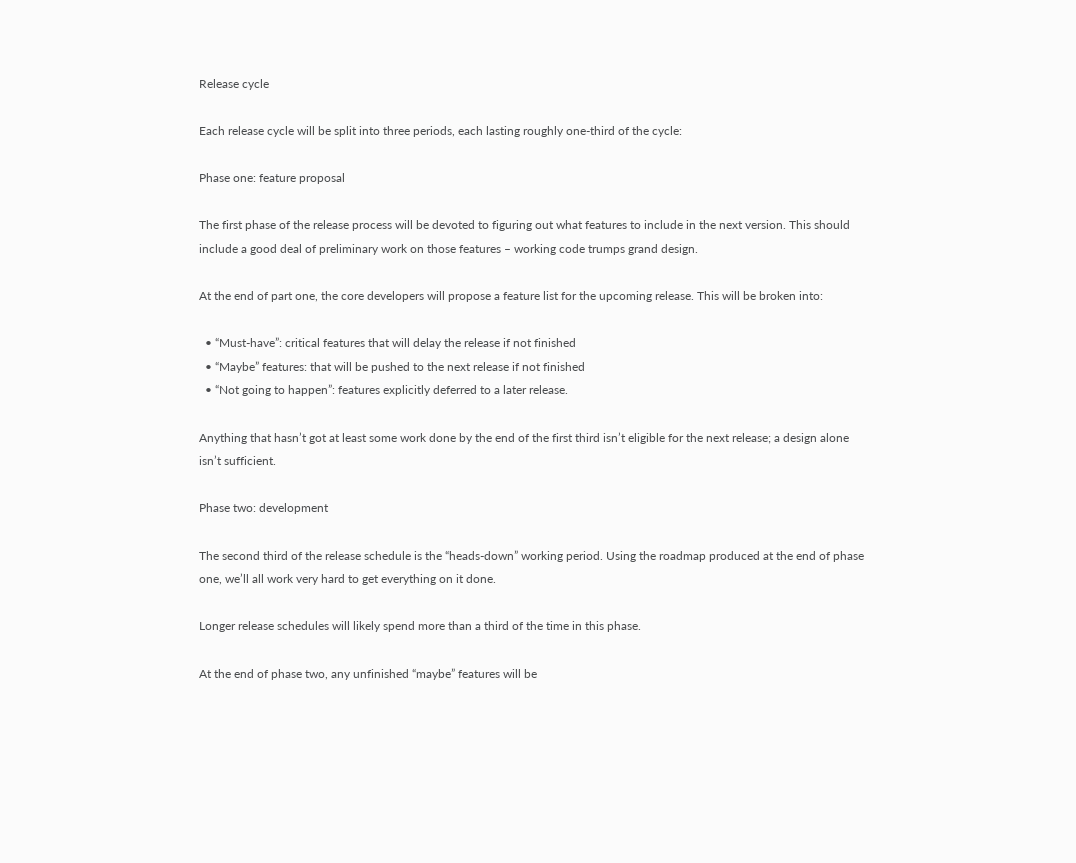Release cycle

Each release cycle will be split into three periods, each lasting roughly one-third of the cycle:

Phase one: feature proposal

The first phase of the release process will be devoted to figuring out what features to include in the next version. This should include a good deal of preliminary work on those features – working code trumps grand design.

At the end of part one, the core developers will propose a feature list for the upcoming release. This will be broken into:

  • “Must-have”: critical features that will delay the release if not finished
  • “Maybe” features: that will be pushed to the next release if not finished
  • “Not going to happen”: features explicitly deferred to a later release.

Anything that hasn’t got at least some work done by the end of the first third isn’t eligible for the next release; a design alone isn’t sufficient.

Phase two: development

The second third of the release schedule is the “heads-down” working period. Using the roadmap produced at the end of phase one, we’ll all work very hard to get everything on it done.

Longer release schedules will likely spend more than a third of the time in this phase.

At the end of phase two, any unfinished “maybe” features will be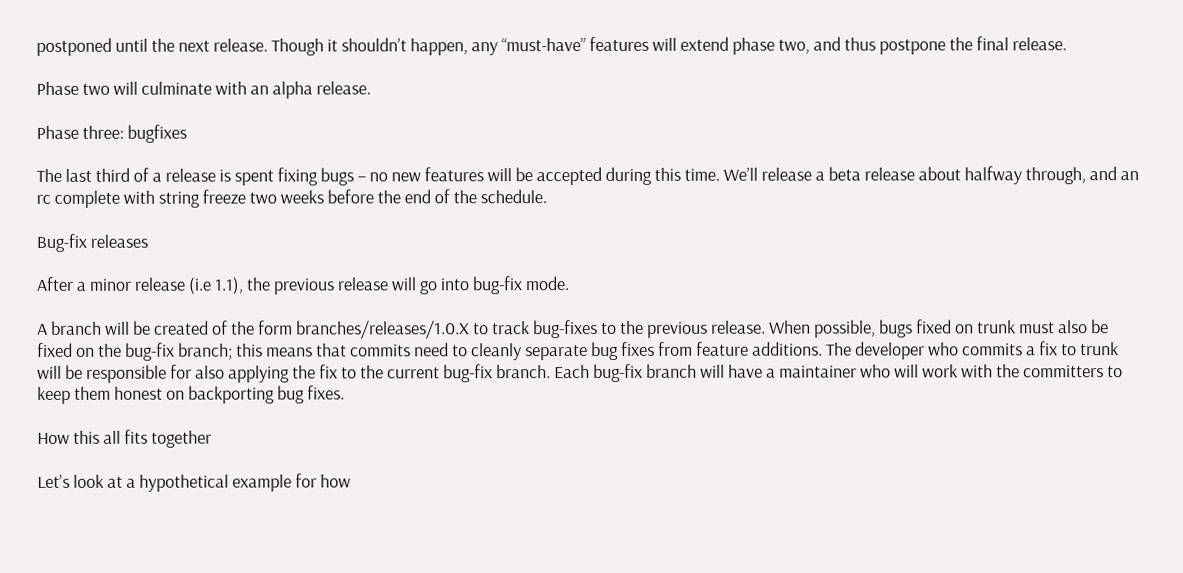postponed until the next release. Though it shouldn’t happen, any “must-have” features will extend phase two, and thus postpone the final release.

Phase two will culminate with an alpha release.

Phase three: bugfixes

The last third of a release is spent fixing bugs – no new features will be accepted during this time. We’ll release a beta release about halfway through, and an rc complete with string freeze two weeks before the end of the schedule.

Bug-fix releases

After a minor release (i.e 1.1), the previous release will go into bug-fix mode.

A branch will be created of the form branches/releases/1.0.X to track bug-fixes to the previous release. When possible, bugs fixed on trunk must also be fixed on the bug-fix branch; this means that commits need to cleanly separate bug fixes from feature additions. The developer who commits a fix to trunk will be responsible for also applying the fix to the current bug-fix branch. Each bug-fix branch will have a maintainer who will work with the committers to keep them honest on backporting bug fixes.

How this all fits together

Let’s look at a hypothetical example for how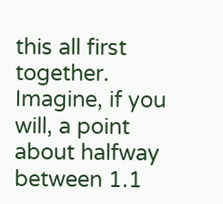this all first together. Imagine, if you will, a point about halfway between 1.1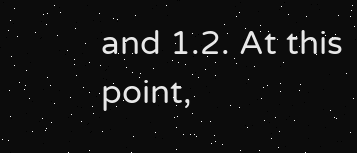and 1.2. At this point,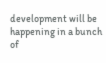development will be happening in a bunch of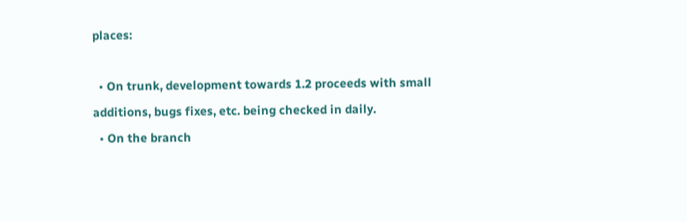places:

  • On trunk, development towards 1.2 proceeds with small additions, bugs fixes, etc. being checked in daily.
  • On the branch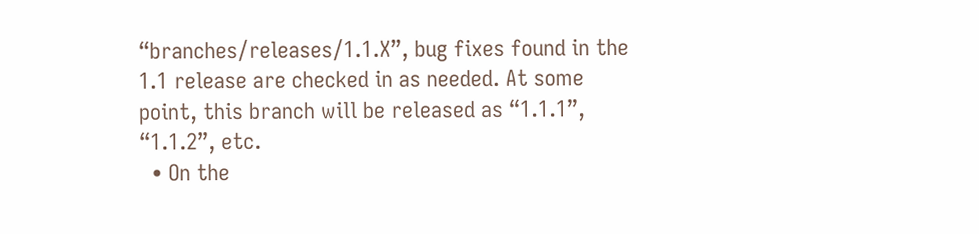“branches/releases/1.1.X”, bug fixes found in the 1.1 release are checked in as needed. At some point, this branch will be released as “1.1.1”, “1.1.2”, etc.
  • On the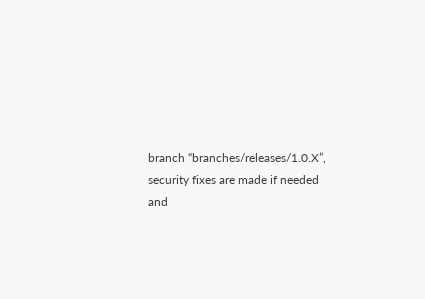branch “branches/releases/1.0.X”, security fixes are made if needed and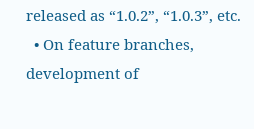released as “1.0.2”, “1.0.3”, etc.
  • On feature branches, development of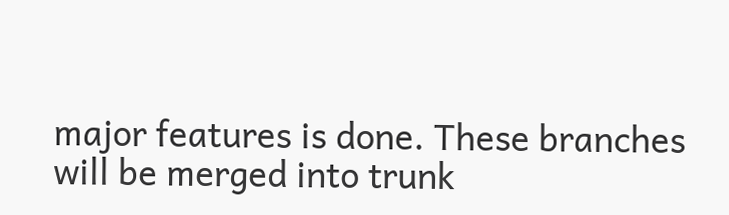major features is done. These branches will be merged into trunk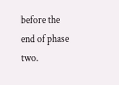before the end of phase two.